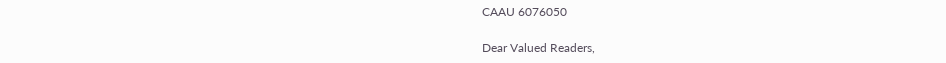CAAU 6076050

Dear Valued Readers,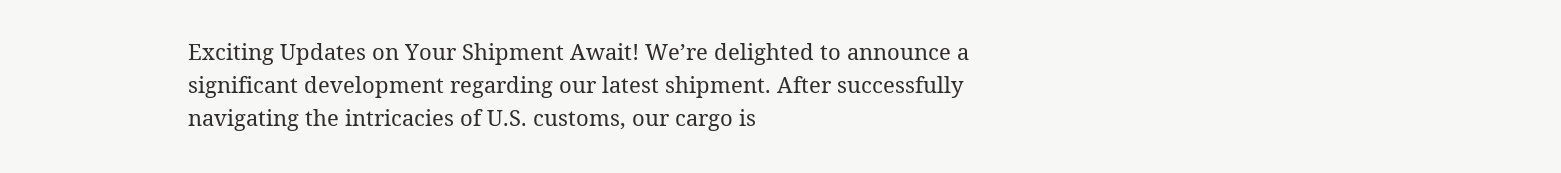Exciting Updates on Your Shipment Await! We’re delighted to announce a significant development regarding our latest shipment. After successfully navigating the intricacies of U.S. customs, our cargo is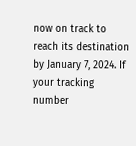now on track to reach its destination by January 7, 2024. If your tracking number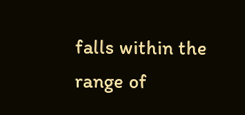falls within the range of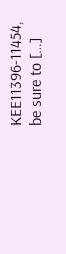KEE11396-11454, be sure to […]